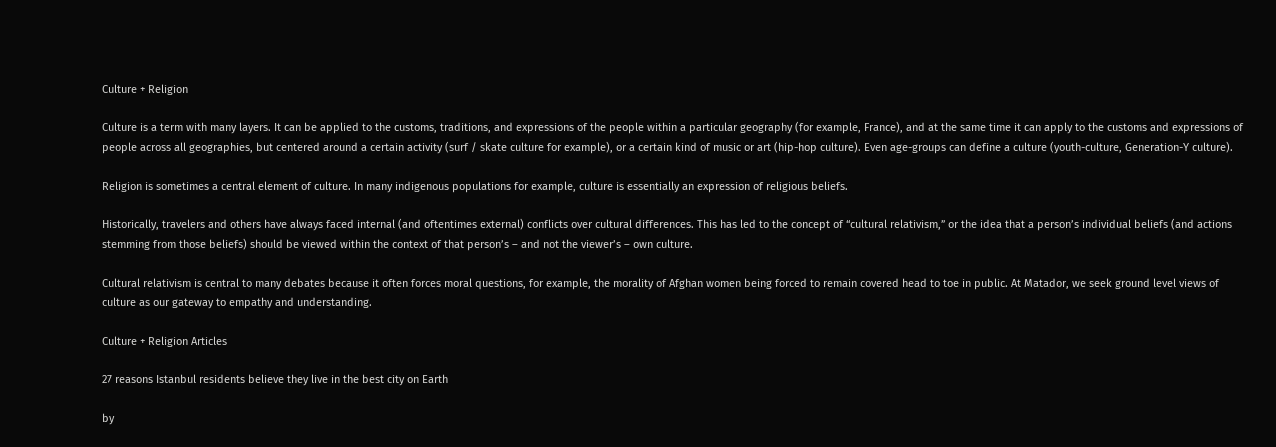Culture + Religion

Culture is a term with many layers. It can be applied to the customs, traditions, and expressions of the people within a particular geography (for example, France), and at the same time it can apply to the customs and expressions of people across all geographies, but centered around a certain activity (surf / skate culture for example), or a certain kind of music or art (hip-hop culture). Even age-groups can define a culture (youth-culture, Generation-Y culture).

Religion is sometimes a central element of culture. In many indigenous populations for example, culture is essentially an expression of religious beliefs.

Historically, travelers and others have always faced internal (and oftentimes external) conflicts over cultural differences. This has led to the concept of “cultural relativism,” or the idea that a person’s individual beliefs (and actions stemming from those beliefs) should be viewed within the context of that person’s – and not the viewer’s – own culture.

Cultural relativism is central to many debates because it often forces moral questions, for example, the morality of Afghan women being forced to remain covered head to toe in public. At Matador, we seek ground level views of culture as our gateway to empathy and understanding.

Culture + Religion Articles

27 reasons Istanbul residents believe they live in the best city on Earth

by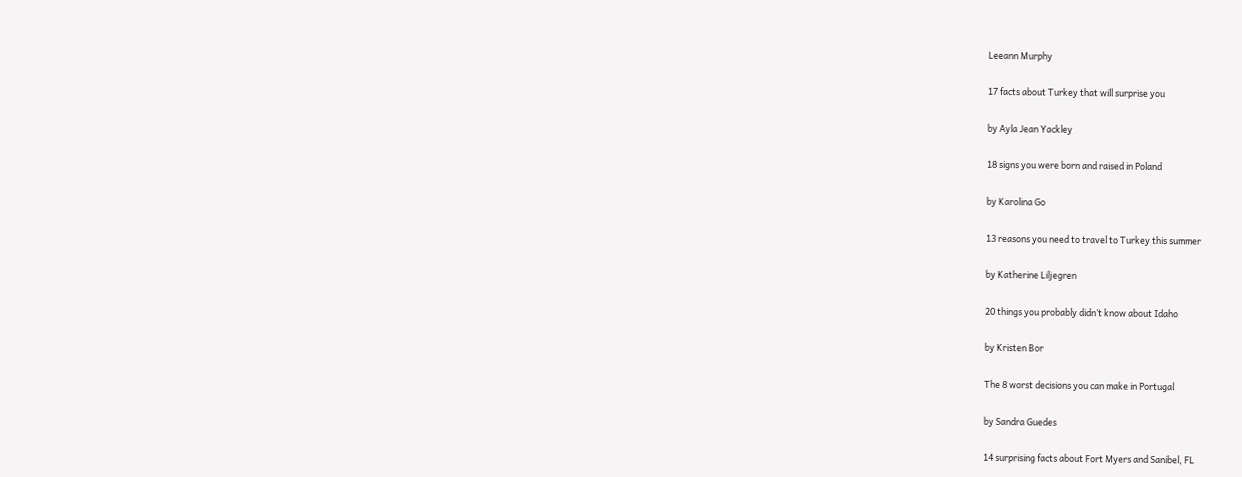Leeann Murphy

17 facts about Turkey that will surprise you

by Ayla Jean Yackley

18 signs you were born and raised in Poland

by Karolina Go

13 reasons you need to travel to Turkey this summer

by Katherine Liljegren

20 things you probably didn’t know about Idaho

by Kristen Bor

The 8 worst decisions you can make in Portugal

by Sandra Guedes

14 surprising facts about Fort Myers and Sanibel, FL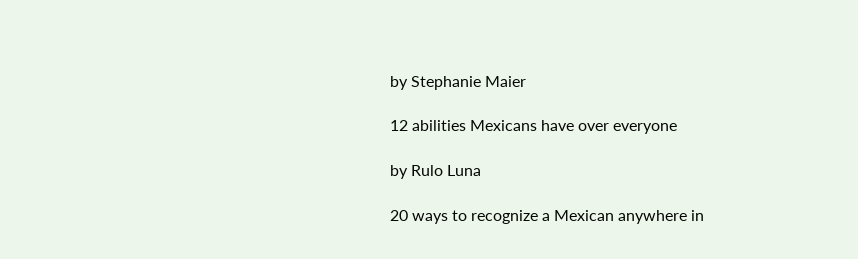by Stephanie Maier

12 abilities Mexicans have over everyone

by Rulo Luna

20 ways to recognize a Mexican anywhere in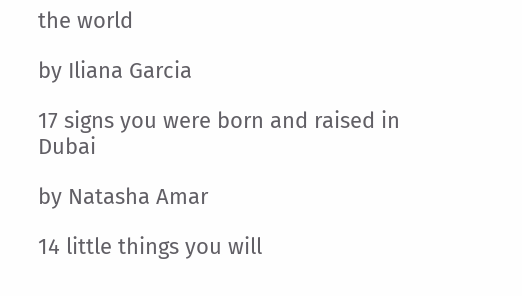the world

by Iliana Garcia

17 signs you were born and raised in Dubai

by Natasha Amar

14 little things you will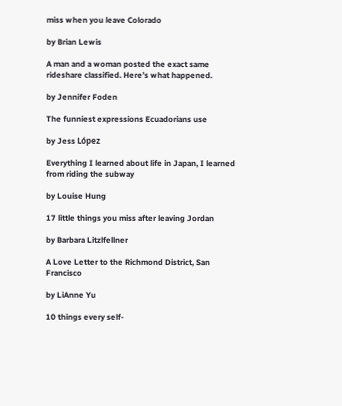miss when you leave Colorado

by Brian Lewis

A man and a woman posted the exact same rideshare classified. Here’s what happened.

by Jennifer Foden

The funniest expressions Ecuadorians use

by Jess López

Everything I learned about life in Japan, I learned from riding the subway

by Louise Hung

17 little things you miss after leaving Jordan

by Barbara Litzlfellner

A Love Letter to the Richmond District, San Francisco

by LiAnne Yu

10 things every self-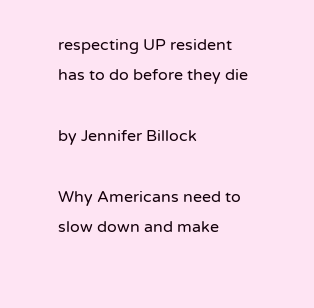respecting UP resident has to do before they die

by Jennifer Billock

Why Americans need to slow down and make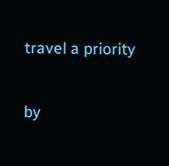travel a priority

by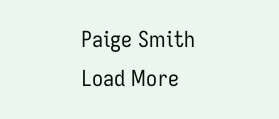Paige Smith
Load More